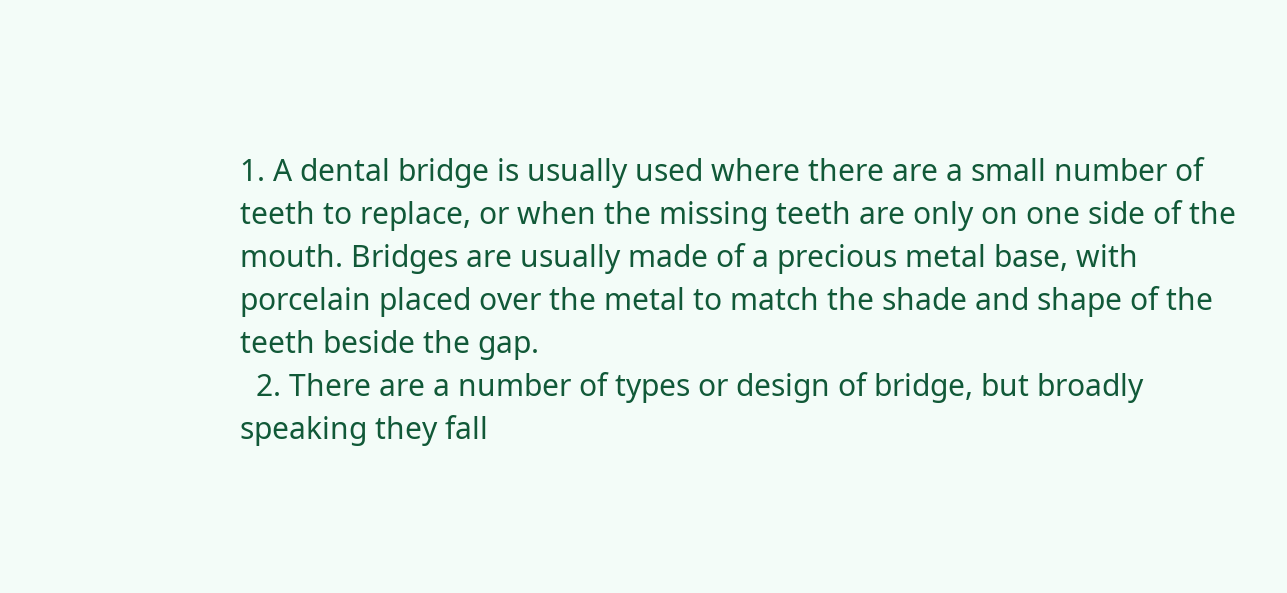1. A dental bridge is usually used where there are a small number of teeth to replace, or when the missing teeth are only on one side of the mouth. Bridges are usually made of a precious metal base, with porcelain placed over the metal to match the shade and shape of the teeth beside the gap.
  2. There are a number of types or design of bridge, but broadly speaking they fall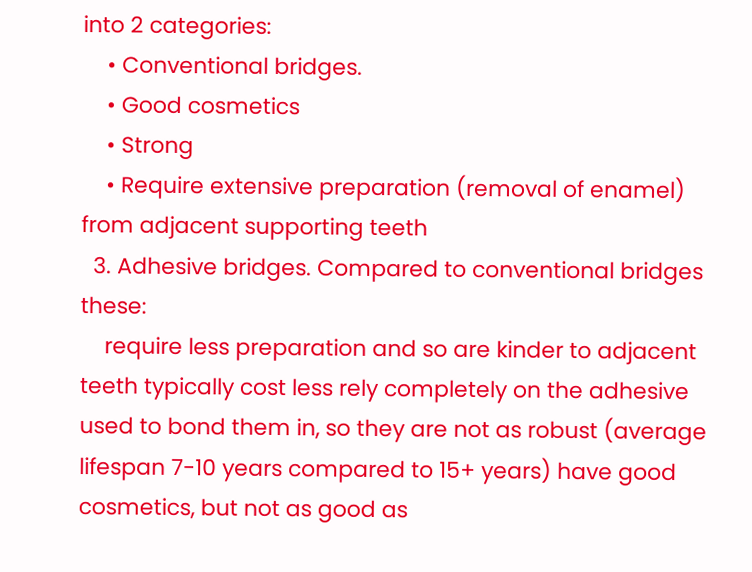into 2 categories:
    • Conventional bridges.
    • Good cosmetics
    • Strong
    • Require extensive preparation (removal of enamel) from adjacent supporting teeth
  3. Adhesive bridges. Compared to conventional bridges these:
    require less preparation and so are kinder to adjacent teeth typically cost less rely completely on the adhesive used to bond them in, so they are not as robust (average lifespan 7-10 years compared to 15+ years) have good cosmetics, but not as good as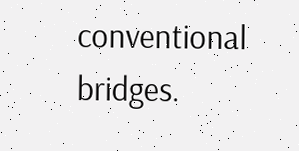conventional bridges.